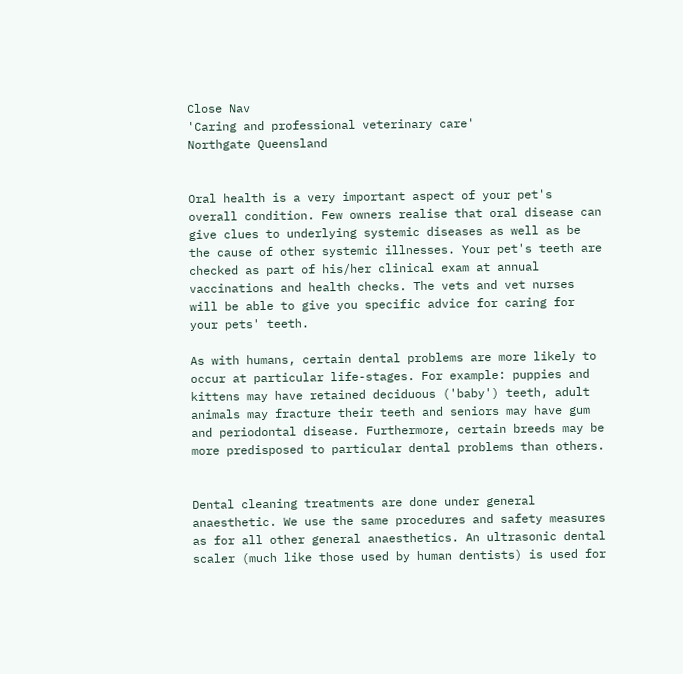Close Nav
'Caring and professional veterinary care'
Northgate Queensland


Oral health is a very important aspect of your pet's overall condition. Few owners realise that oral disease can give clues to underlying systemic diseases as well as be the cause of other systemic illnesses. Your pet's teeth are checked as part of his/her clinical exam at annual vaccinations and health checks. The vets and vet nurses will be able to give you specific advice for caring for your pets' teeth.

As with humans, certain dental problems are more likely to occur at particular life-stages. For example: puppies and kittens may have retained deciduous ('baby') teeth, adult animals may fracture their teeth and seniors may have gum and periodontal disease. Furthermore, certain breeds may be more predisposed to particular dental problems than others.


Dental cleaning treatments are done under general anaesthetic. We use the same procedures and safety measures as for all other general anaesthetics. An ultrasonic dental scaler (much like those used by human dentists) is used for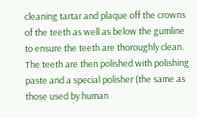cleaning tartar and plaque off the crowns of the teeth as well as below the gumline to ensure the teeth are thoroughly clean. The teeth are then polished with polishing paste and a special polisher (the same as those used by human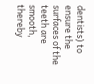dentists) to ensure the surfaces of the teeth are smooth, thereby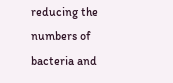reducing the numbers of bacteria and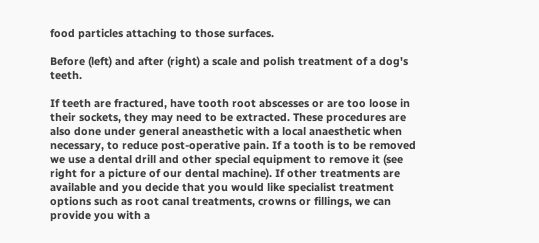food particles attaching to those surfaces.

Before (left) and after (right) a scale and polish treatment of a dog's teeth.

If teeth are fractured, have tooth root abscesses or are too loose in their sockets, they may need to be extracted. These procedures are also done under general aneasthetic with a local anaesthetic when necessary, to reduce post-operative pain. If a tooth is to be removed we use a dental drill and other special equipment to remove it (see right for a picture of our dental machine). If other treatments are available and you decide that you would like specialist treatment options such as root canal treatments, crowns or fillings, we can provide you with a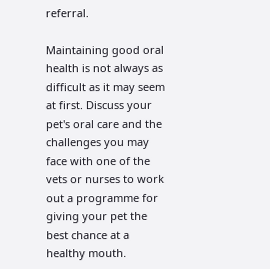referral.

Maintaining good oral health is not always as difficult as it may seem at first. Discuss your pet's oral care and the challenges you may face with one of the vets or nurses to work out a programme for giving your pet the best chance at a healthy mouth.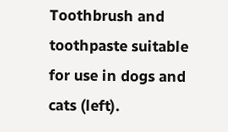Toothbrush and toothpaste suitable for use in dogs and cats (left).